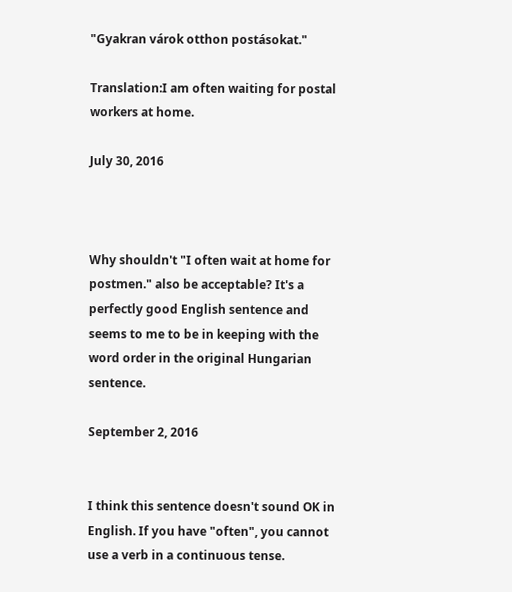"Gyakran várok otthon postásokat."

Translation:I am often waiting for postal workers at home.

July 30, 2016



Why shouldn't "I often wait at home for postmen." also be acceptable? It's a perfectly good English sentence and seems to me to be in keeping with the word order in the original Hungarian sentence.

September 2, 2016


I think this sentence doesn't sound OK in English. If you have "often", you cannot use a verb in a continuous tense.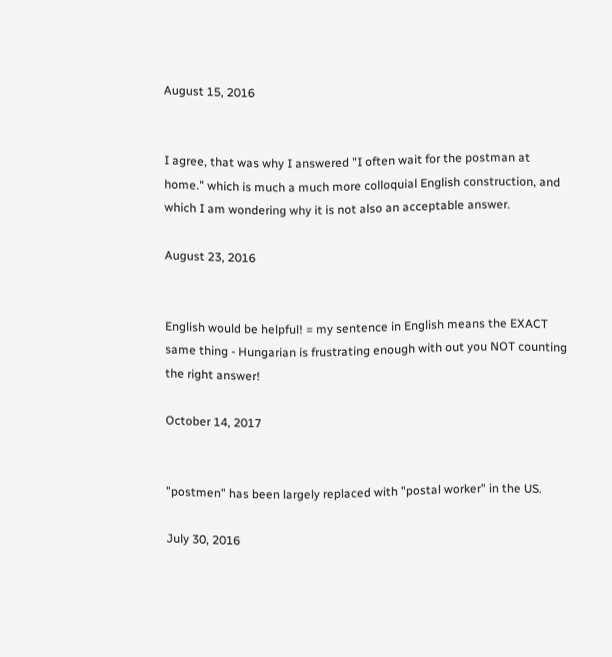August 15, 2016


I agree, that was why I answered "I often wait for the postman at home." which is much a much more colloquial English construction, and which I am wondering why it is not also an acceptable answer.

August 23, 2016


English would be helpful! = my sentence in English means the EXACT same thing - Hungarian is frustrating enough with out you NOT counting the right answer!

October 14, 2017


"postmen" has been largely replaced with "postal worker" in the US.

July 30, 2016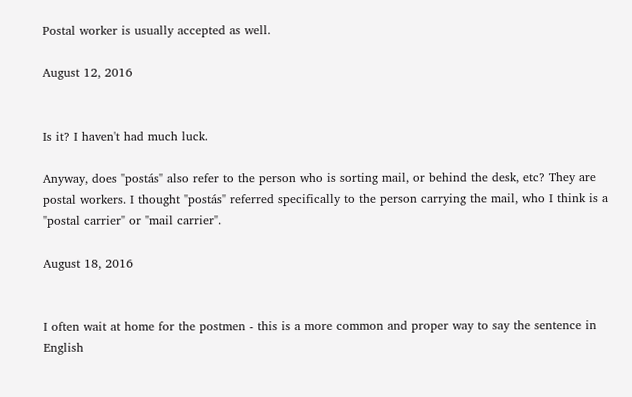Postal worker is usually accepted as well.

August 12, 2016


Is it? I haven't had much luck.

Anyway, does "postás" also refer to the person who is sorting mail, or behind the desk, etc? They are postal workers. I thought "postás" referred specifically to the person carrying the mail, who I think is a "postal carrier" or "mail carrier".

August 18, 2016


I often wait at home for the postmen - this is a more common and proper way to say the sentence in English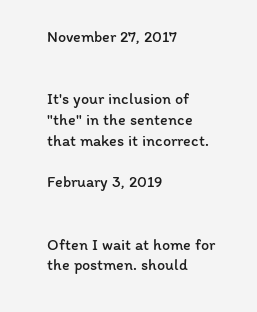November 27, 2017


It's your inclusion of "the" in the sentence that makes it incorrect.

February 3, 2019


Often I wait at home for the postmen. should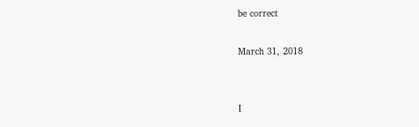be correct

March 31, 2018


I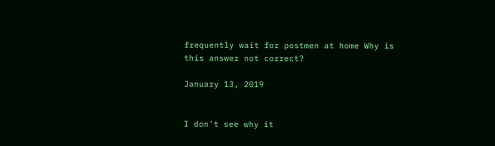frequently wait for postmen at home Why is this answer not correct?

January 13, 2019


I don't see why it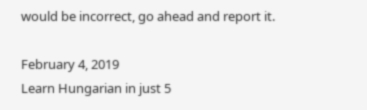would be incorrect, go ahead and report it.

February 4, 2019
Learn Hungarian in just 5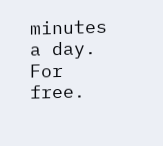minutes a day. For free.